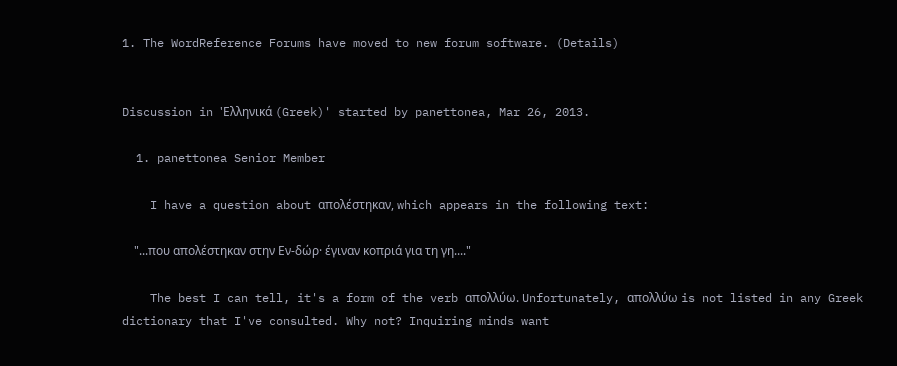1. The WordReference Forums have moved to new forum software. (Details)


Discussion in 'Ελληνικά (Greek)' started by panettonea, Mar 26, 2013.

  1. panettonea Senior Member

    I have a question about απολέστηκαν, which appears in the following text:

    "...που απολέστηκαν στην Εν-δώρ· έγιναν κοπριά για τη γη...."

    The best I can tell, it's a form of the verb απολλύω. Unfortunately, απολλύω is not listed in any Greek dictionary that I've consulted. Why not? Inquiring minds want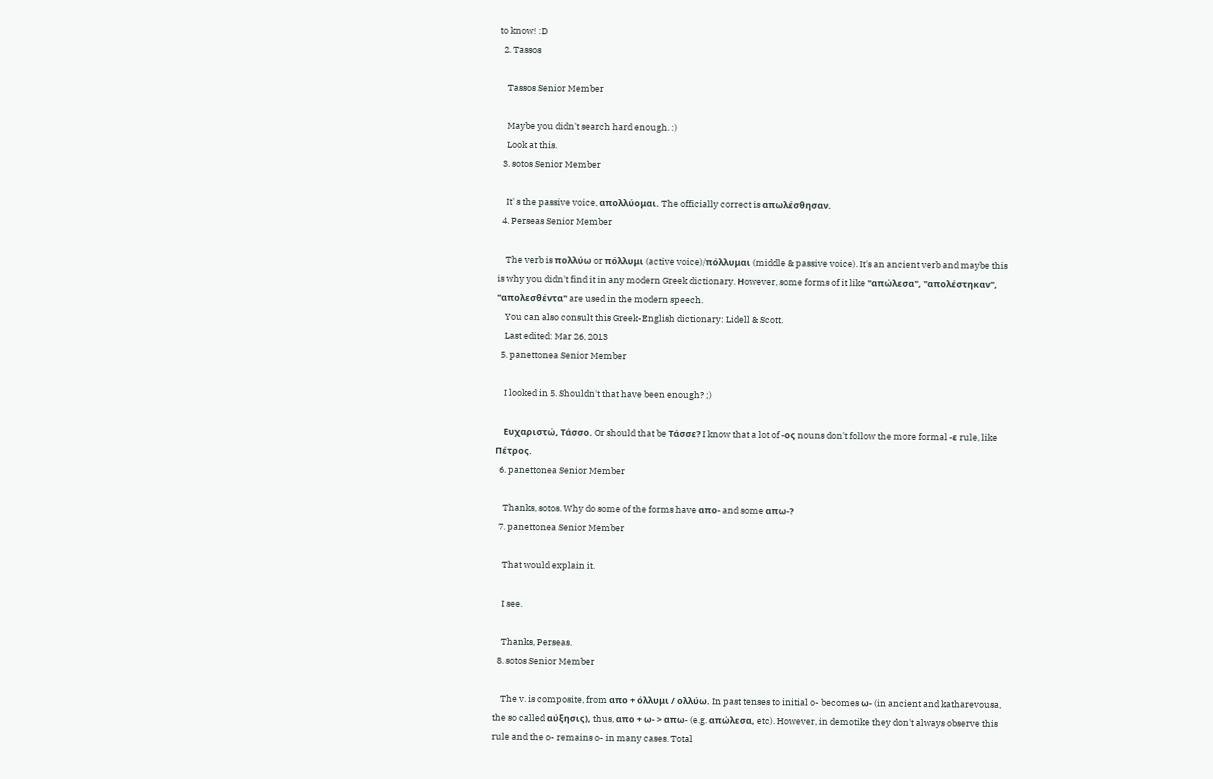to know! :D
  2. Tassos

    Tassos Senior Member

    Maybe you didn't search hard enough. :)
    Look at this.
  3. sotos Senior Member

    It' s the passive voice, απολλύομαι. The officially correct is απωλέσθησαν.
  4. Perseas Senior Member

    The verb is πολλύω or πόλλυμι (active voice)/πόλλυμαι (middle & passive voice). It's an ancient verb and maybe this is why you didn't find it in any modern Greek dictionary. Ηowever, some forms of it like "απώλεσα", "απολέστηκαν", "απολεσθέντα" are used in the modern speech.
    You can also consult this Greek-English dictionary: Lidell & Scott.
    Last edited: Mar 26, 2013
  5. panettonea Senior Member

    I looked in 5. Shouldn't that have been enough? ;)

    Ευχαριστώ, Τάσσο. Or should that be Τάσσε? I know that a lot of -ος nouns don't follow the more formal -ε rule, like Πέτρος.
  6. panettonea Senior Member

    Thanks, sotos. Why do some of the forms have απο- and some απω-?
  7. panettonea Senior Member

    That would explain it.

    I see.

    Thanks, Perseas.
  8. sotos Senior Member

    The v. is composite, from απο + όλλυμι / ολλύω. In past tenses to initial o- becomes ω- (in ancient and katharevousa, the so called αύξησις), thus, απο + ω- > απω- (e.g. απώλεσα, etc). However, in demotike they don't always observe this rule and the o- remains o- in many cases. Total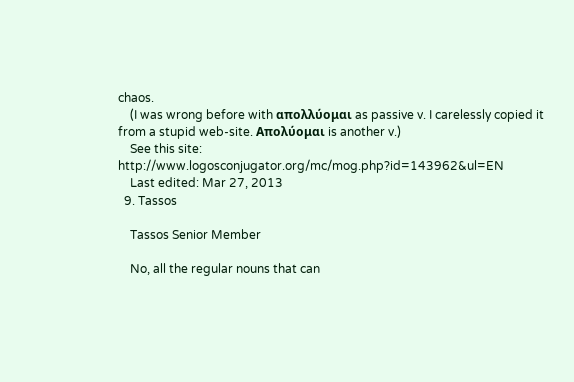chaos.
    (I was wrong before with απολλύομαι as passive v. I carelessly copied it from a stupid web-site. Απολύομαι is another v.)
    See this site: http://www.logosconjugator.org/mc/mog.php?id=143962&ul=EN
    Last edited: Mar 27, 2013
  9. Tassos

    Tassos Senior Member

    No, all the regular nouns that can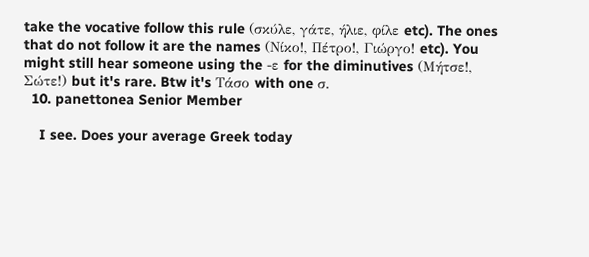take the vocative follow this rule (σκύλε, γάτε, ήλιε, φίλε etc). The ones that do not follow it are the names (Νίκο!, Πέτρο!, Γιώργο! etc). You might still hear someone using the -ε for the diminutives (Μήτσε!, Σώτε!) but it's rare. Btw it's Τάσο with one σ.
  10. panettonea Senior Member

    I see. Does your average Greek today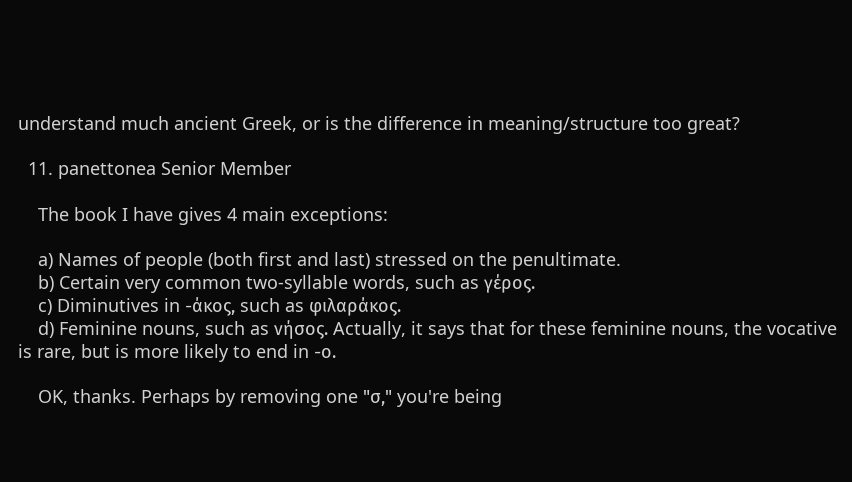understand much ancient Greek, or is the difference in meaning/structure too great?

  11. panettonea Senior Member

    The book I have gives 4 main exceptions:

    a) Names of people (both first and last) stressed on the penultimate.
    b) Certain very common two-syllable words, such as γέρος.
    c) Diminutives in -άκος, such as φιλαράκος.
    d) Feminine nouns, such as νήσος. Actually, it says that for these feminine nouns, the vocative is rare, but is more likely to end in -ο.

    OK, thanks. Perhaps by removing one "σ," you're being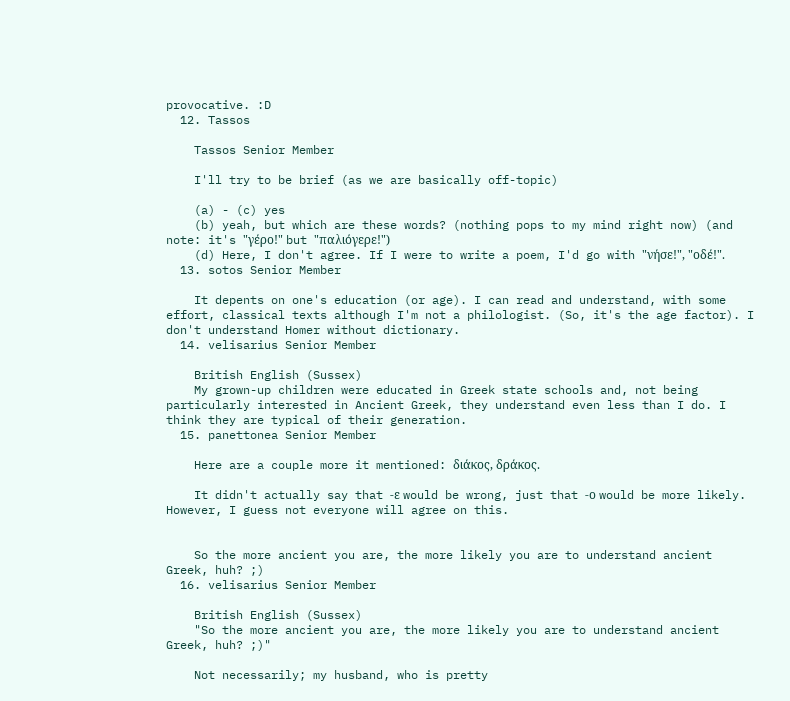provocative. :D
  12. Tassos

    Tassos Senior Member

    I'll try to be brief (as we are basically off-topic)

    (a) - (c) yes
    (b) yeah, but which are these words? (nothing pops to my mind right now) (and note: it's "γέρο!" but "παλιόγερε!")
    (d) Here, I don't agree. If I were to write a poem, I'd go with "νήσε!", "οδέ!".
  13. sotos Senior Member

    It depents on one's education (or age). I can read and understand, with some effort, classical texts although I'm not a philologist. (So, it's the age factor). I don't understand Homer without dictionary.
  14. velisarius Senior Member

    British English (Sussex)
    My grown-up children were educated in Greek state schools and, not being particularly interested in Ancient Greek, they understand even less than I do. I think they are typical of their generation.
  15. panettonea Senior Member

    Here are a couple more it mentioned: διάκος, δράκος.

    It didn't actually say that -ε would be wrong, just that -ο would be more likely. However, I guess not everyone will agree on this.


    So the more ancient you are, the more likely you are to understand ancient Greek, huh? ;)
  16. velisarius Senior Member

    British English (Sussex)
    "So the more ancient you are, the more likely you are to understand ancient Greek, huh? ;)"

    Not necessarily; my husband, who is pretty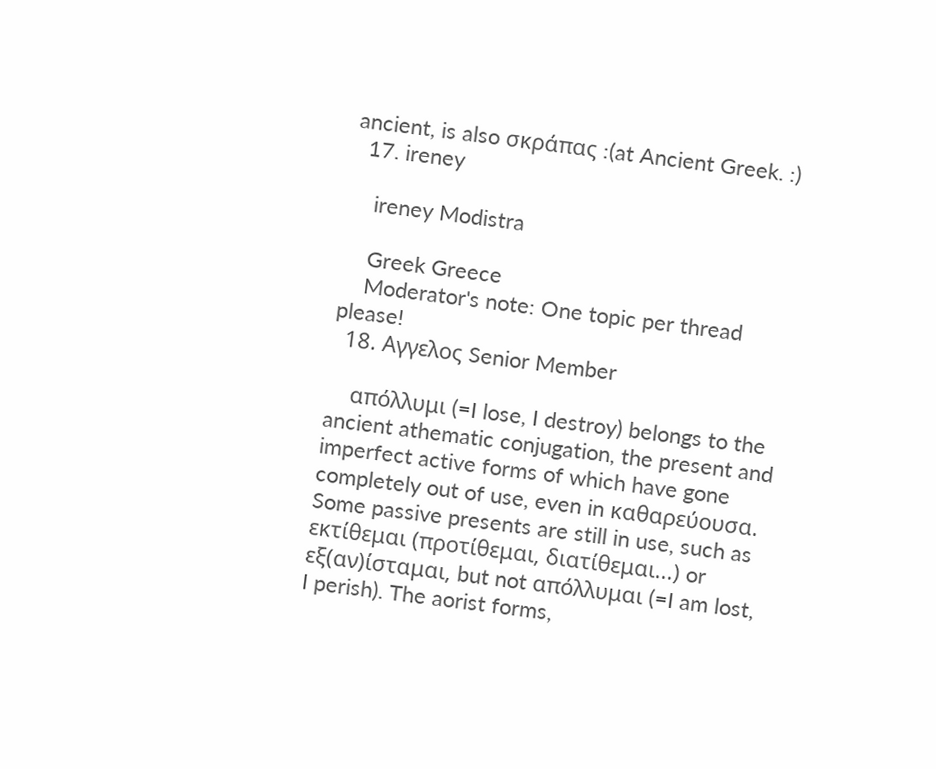ancient, is also σκράπας :(at Ancient Greek. :)
  17. ireney

    ireney Modistra

    Greek Greece
    Moderator's note: One topic per thread please!
  18. Αγγελος Senior Member

    απόλλυμι (=I lose, I destroy) belongs to the ancient athematic conjugation, the present and imperfect active forms of which have gone completely out of use, even in καθαρεύουσα. Some passive presents are still in use, such as εκτίθεμαι (προτίθεμαι, διατίθεμαι...) or εξ(αν)ίσταμαι, but not απόλλυμαι (=I am lost, I perish). The aorist forms,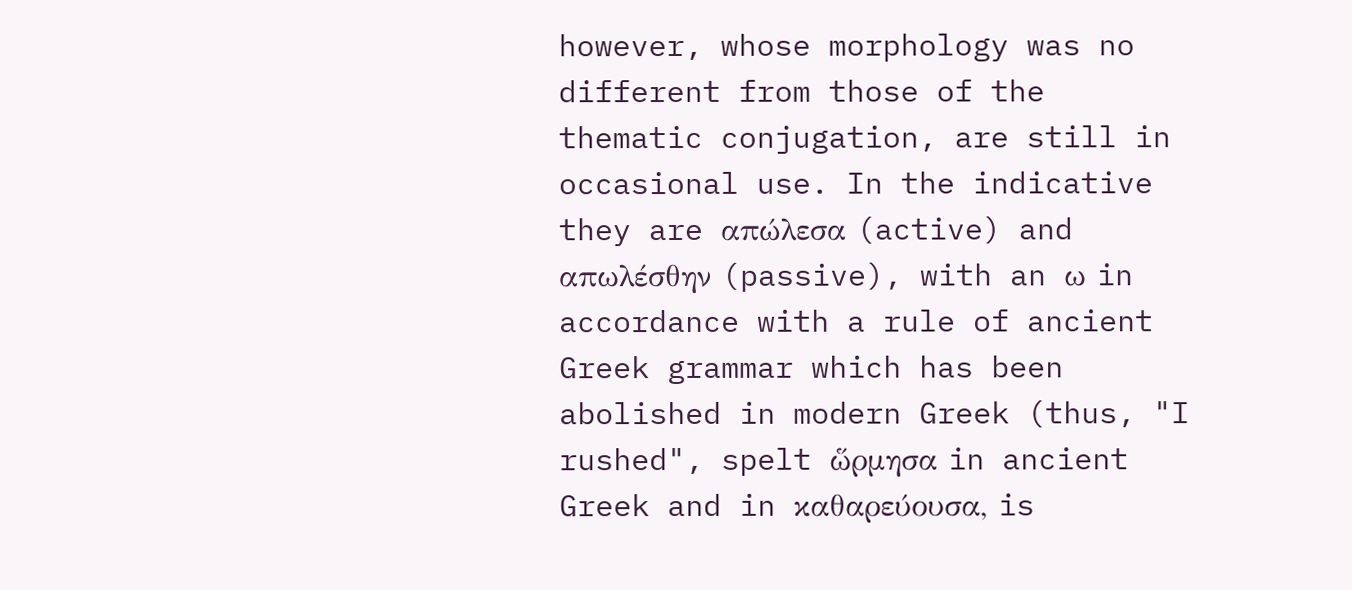however, whose morphology was no different from those of the thematic conjugation, are still in occasional use. In the indicative they are απώλεσα (active) and απωλέσθην (passive), with an ω in accordance with a rule of ancient Greek grammar which has been abolished in modern Greek (thus, "I rushed", spelt ὥρμησα in ancient Greek and in καθαρεύουσα, is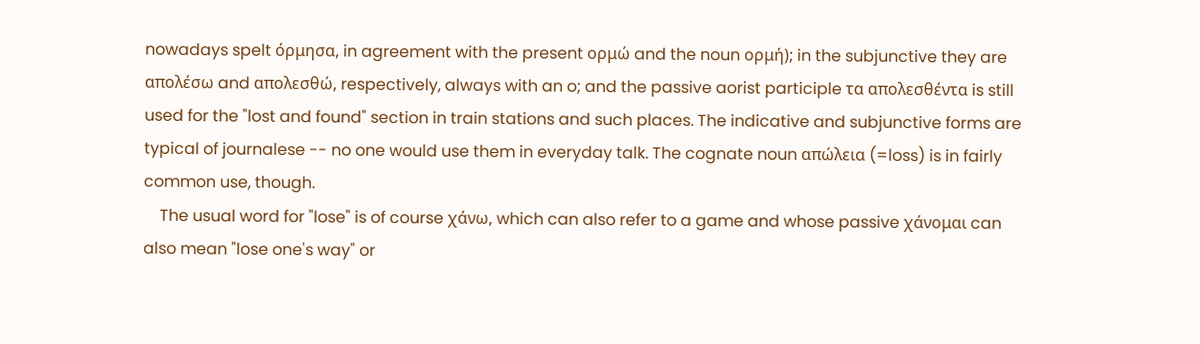nowadays spelt όρμησα, in agreement with the present ορμώ and the noun ορμή); in the subjunctive they are απολέσω and απολεσθώ, respectively, always with an o; and the passive aorist participle τα απολεσθέντα is still used for the "lost and found" section in train stations and such places. The indicative and subjunctive forms are typical of journalese -- no one would use them in everyday talk. The cognate noun απώλεια (=loss) is in fairly common use, though.
    The usual word for "lose" is of course χάνω, which can also refer to a game and whose passive χάνομαι can also mean "lose one's way" or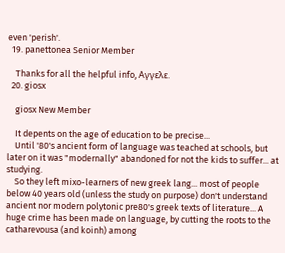even 'perish'.
  19. panettonea Senior Member

    Thanks for all the helpful info, Αγγελε.
  20. giosx

    giosx New Member

    It depents on the age of education to be precise...
    Until '80's ancient form of language was teached at schools, but later on it was "modernally" abandoned for not the kids to suffer... at studying.
    So they left mixo-learners of new greek lang... most of people below 40 years old (unless the study on purpose) don't understand ancient nor modern polytonic pre80's greek texts of literature... A huge crime has been made on language, by cutting the roots to the catharevousa (and koinh) among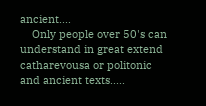ancient....
    Only people over 50's can understand in great extend catharevousa or politonic and ancient texts.....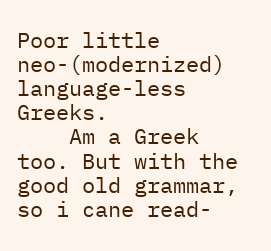Poor little neo-(modernized) language-less Greeks.
    Am a Greek too. But with the good old grammar, so i cane read-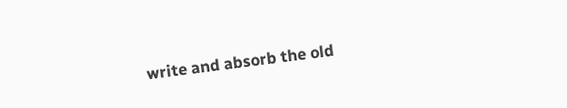write and absorb the old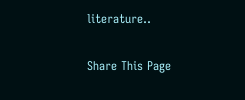literature..

Share This Page